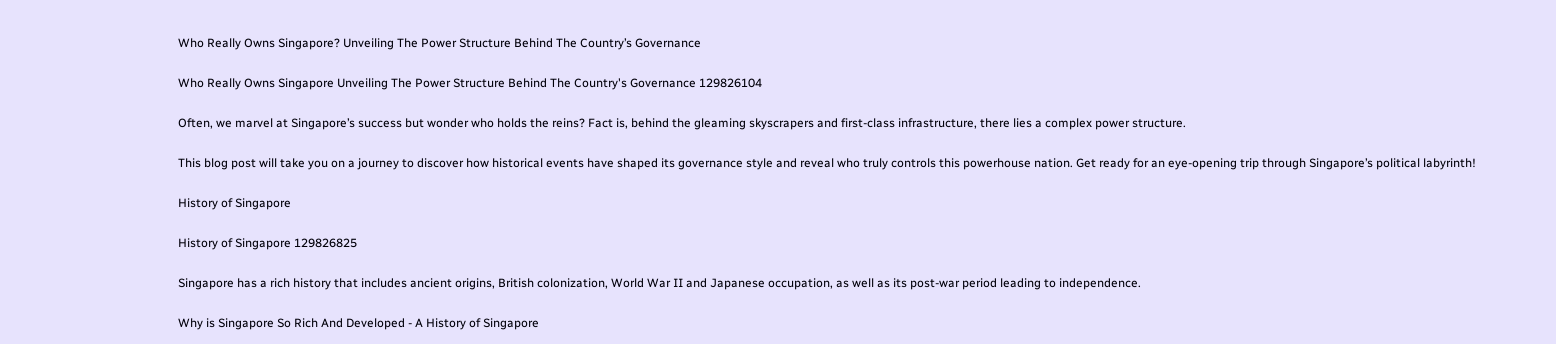Who Really Owns Singapore? Unveiling The Power Structure Behind The Country’s Governance

Who Really Owns Singapore Unveiling The Power Structure Behind The Country's Governance 129826104

Often, we marvel at Singapore’s success but wonder who holds the reins? Fact is, behind the gleaming skyscrapers and first-class infrastructure, there lies a complex power structure.

This blog post will take you on a journey to discover how historical events have shaped its governance style and reveal who truly controls this powerhouse nation. Get ready for an eye-opening trip through Singapore’s political labyrinth!

History of Singapore

History of Singapore 129826825

Singapore has a rich history that includes ancient origins, British colonization, World War II and Japanese occupation, as well as its post-war period leading to independence.

Why is Singapore So Rich And Developed - A History of Singapore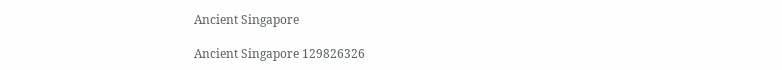Ancient Singapore

Ancient Singapore 129826326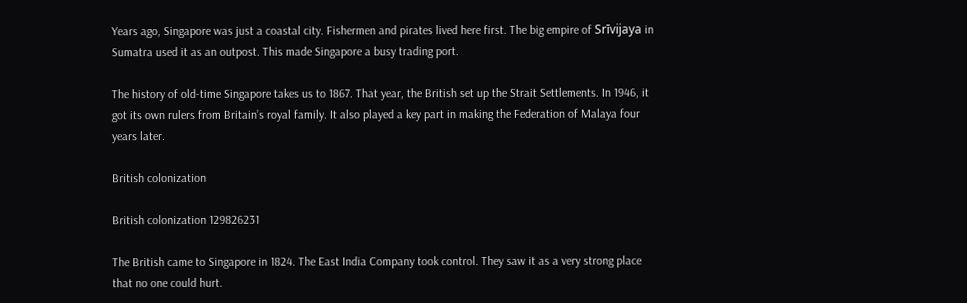Years ago, Singapore was just a coastal city. Fishermen and pirates lived here first. The big empire of Srīvijaya in Sumatra used it as an outpost. This made Singapore a busy trading port.

The history of old-time Singapore takes us to 1867. That year, the British set up the Strait Settlements. In 1946, it got its own rulers from Britain’s royal family. It also played a key part in making the Federation of Malaya four years later.

British colonization

British colonization 129826231

The British came to Singapore in 1824. The East India Company took control. They saw it as a very strong place that no one could hurt.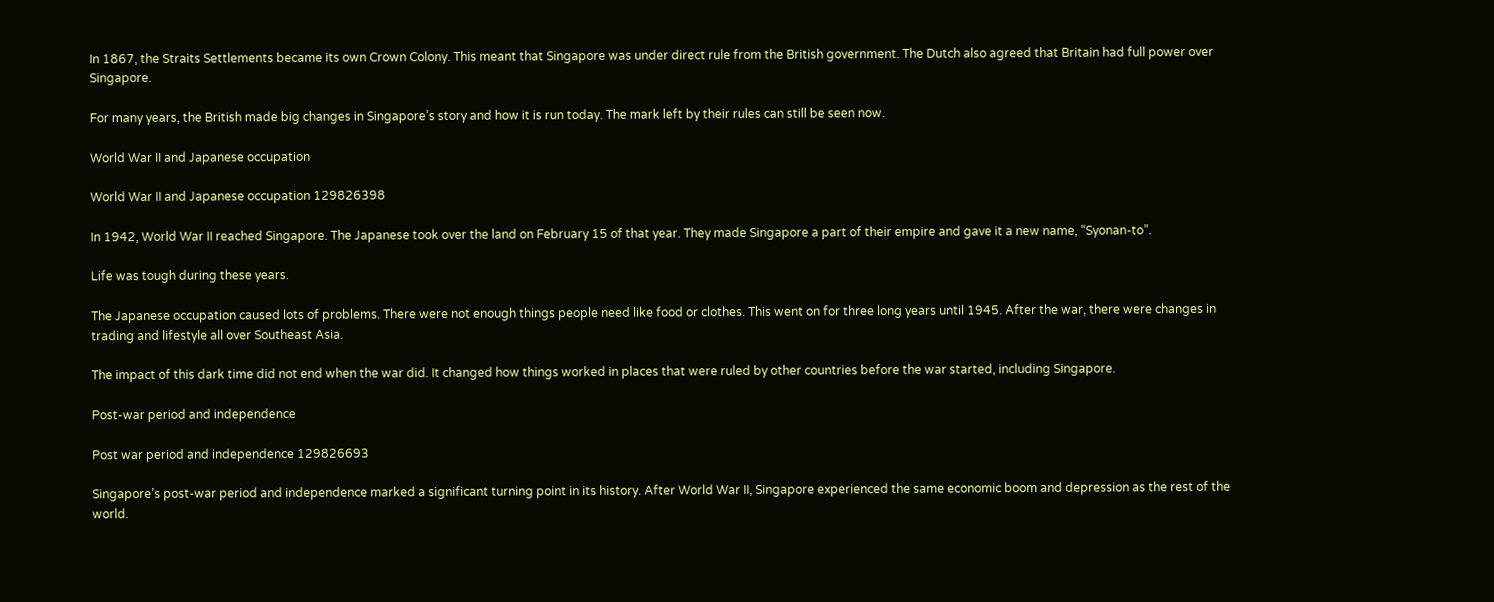In 1867, the Straits Settlements became its own Crown Colony. This meant that Singapore was under direct rule from the British government. The Dutch also agreed that Britain had full power over Singapore.

For many years, the British made big changes in Singapore’s story and how it is run today. The mark left by their rules can still be seen now.

World War II and Japanese occupation

World War II and Japanese occupation 129826398

In 1942, World War II reached Singapore. The Japanese took over the land on February 15 of that year. They made Singapore a part of their empire and gave it a new name, “Syonan-to”.

Life was tough during these years.

The Japanese occupation caused lots of problems. There were not enough things people need like food or clothes. This went on for three long years until 1945. After the war, there were changes in trading and lifestyle all over Southeast Asia.

The impact of this dark time did not end when the war did. It changed how things worked in places that were ruled by other countries before the war started, including Singapore.

Post-war period and independence

Post war period and independence 129826693

Singapore’s post-war period and independence marked a significant turning point in its history. After World War II, Singapore experienced the same economic boom and depression as the rest of the world.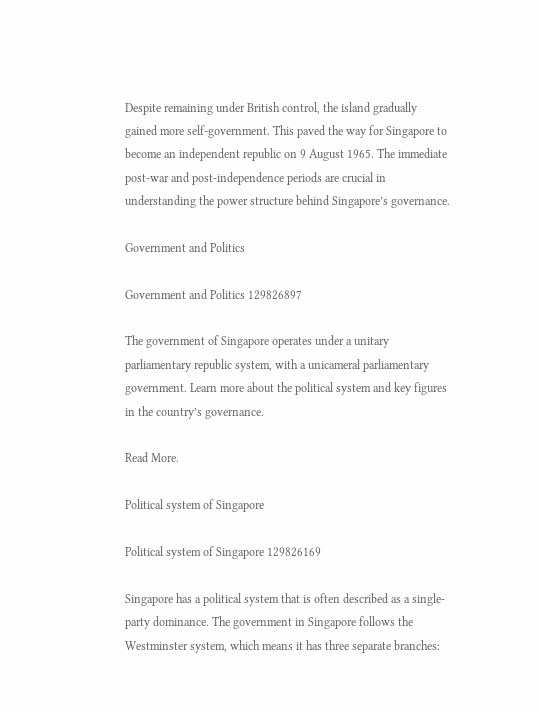Despite remaining under British control, the island gradually gained more self-government. This paved the way for Singapore to become an independent republic on 9 August 1965. The immediate post-war and post-independence periods are crucial in understanding the power structure behind Singapore’s governance.

Government and Politics

Government and Politics 129826897

The government of Singapore operates under a unitary parliamentary republic system, with a unicameral parliamentary government. Learn more about the political system and key figures in the country’s governance.

Read More.

Political system of Singapore

Political system of Singapore 129826169

Singapore has a political system that is often described as a single-party dominance. The government in Singapore follows the Westminster system, which means it has three separate branches: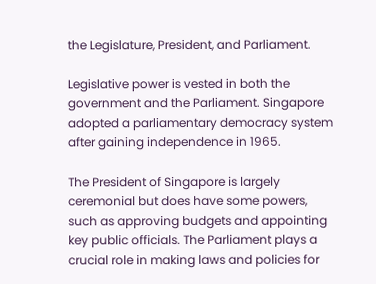the Legislature, President, and Parliament.

Legislative power is vested in both the government and the Parliament. Singapore adopted a parliamentary democracy system after gaining independence in 1965.

The President of Singapore is largely ceremonial but does have some powers, such as approving budgets and appointing key public officials. The Parliament plays a crucial role in making laws and policies for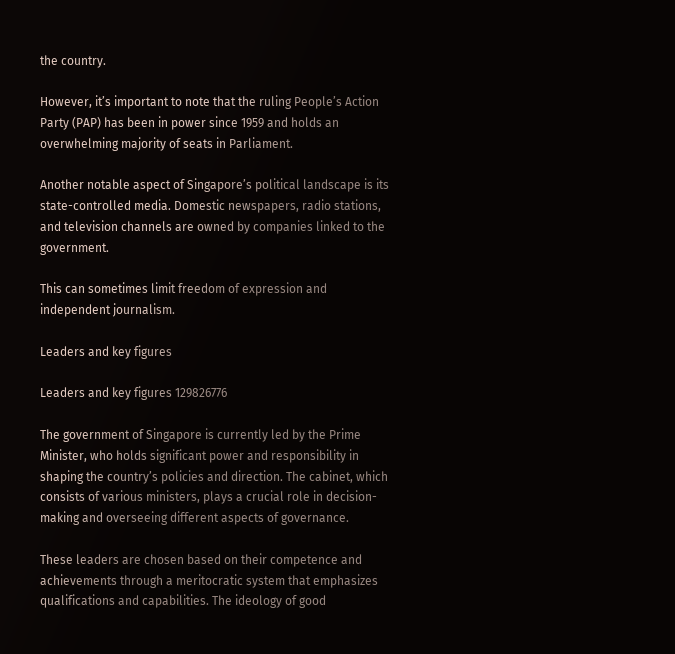the country.

However, it’s important to note that the ruling People’s Action Party (PAP) has been in power since 1959 and holds an overwhelming majority of seats in Parliament.

Another notable aspect of Singapore’s political landscape is its state-controlled media. Domestic newspapers, radio stations, and television channels are owned by companies linked to the government.

This can sometimes limit freedom of expression and independent journalism.

Leaders and key figures

Leaders and key figures 129826776

The government of Singapore is currently led by the Prime Minister, who holds significant power and responsibility in shaping the country’s policies and direction. The cabinet, which consists of various ministers, plays a crucial role in decision-making and overseeing different aspects of governance.

These leaders are chosen based on their competence and achievements through a meritocratic system that emphasizes qualifications and capabilities. The ideology of good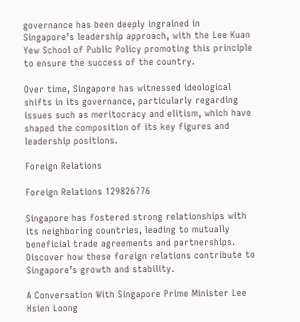governance has been deeply ingrained in Singapore’s leadership approach, with the Lee Kuan Yew School of Public Policy promoting this principle to ensure the success of the country.

Over time, Singapore has witnessed ideological shifts in its governance, particularly regarding issues such as meritocracy and elitism, which have shaped the composition of its key figures and leadership positions.

Foreign Relations

Foreign Relations 129826776

Singapore has fostered strong relationships with its neighboring countries, leading to mutually beneficial trade agreements and partnerships. Discover how these foreign relations contribute to Singapore’s growth and stability.

A Conversation With Singapore Prime Minister Lee Hsien Loong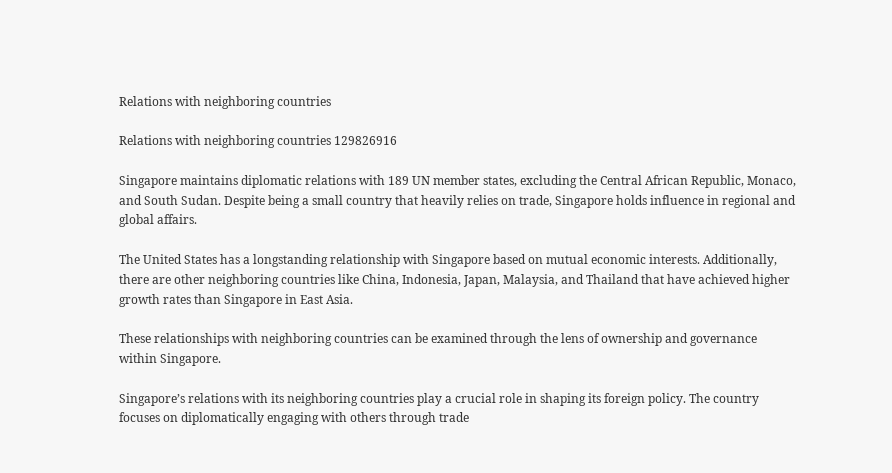Relations with neighboring countries

Relations with neighboring countries 129826916

Singapore maintains diplomatic relations with 189 UN member states, excluding the Central African Republic, Monaco, and South Sudan. Despite being a small country that heavily relies on trade, Singapore holds influence in regional and global affairs.

The United States has a longstanding relationship with Singapore based on mutual economic interests. Additionally, there are other neighboring countries like China, Indonesia, Japan, Malaysia, and Thailand that have achieved higher growth rates than Singapore in East Asia.

These relationships with neighboring countries can be examined through the lens of ownership and governance within Singapore.

Singapore’s relations with its neighboring countries play a crucial role in shaping its foreign policy. The country focuses on diplomatically engaging with others through trade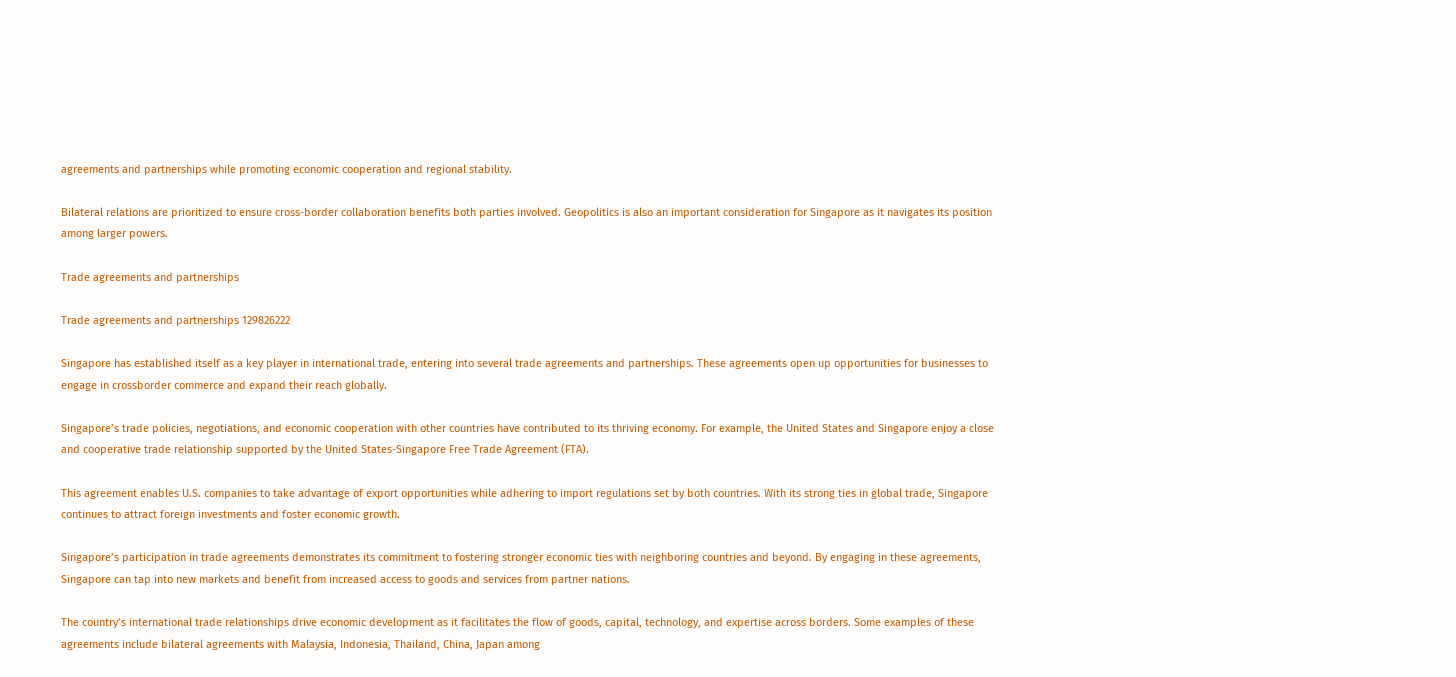agreements and partnerships while promoting economic cooperation and regional stability.

Bilateral relations are prioritized to ensure cross-border collaboration benefits both parties involved. Geopolitics is also an important consideration for Singapore as it navigates its position among larger powers.

Trade agreements and partnerships

Trade agreements and partnerships 129826222

Singapore has established itself as a key player in international trade, entering into several trade agreements and partnerships. These agreements open up opportunities for businesses to engage in crossborder commerce and expand their reach globally.

Singapore’s trade policies, negotiations, and economic cooperation with other countries have contributed to its thriving economy. For example, the United States and Singapore enjoy a close and cooperative trade relationship supported by the United States-Singapore Free Trade Agreement (FTA).

This agreement enables U.S. companies to take advantage of export opportunities while adhering to import regulations set by both countries. With its strong ties in global trade, Singapore continues to attract foreign investments and foster economic growth.

Singapore’s participation in trade agreements demonstrates its commitment to fostering stronger economic ties with neighboring countries and beyond. By engaging in these agreements, Singapore can tap into new markets and benefit from increased access to goods and services from partner nations.

The country’s international trade relationships drive economic development as it facilitates the flow of goods, capital, technology, and expertise across borders. Some examples of these agreements include bilateral agreements with Malaysia, Indonesia, Thailand, China, Japan among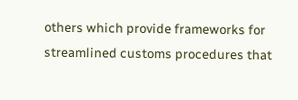others which provide frameworks for streamlined customs procedures that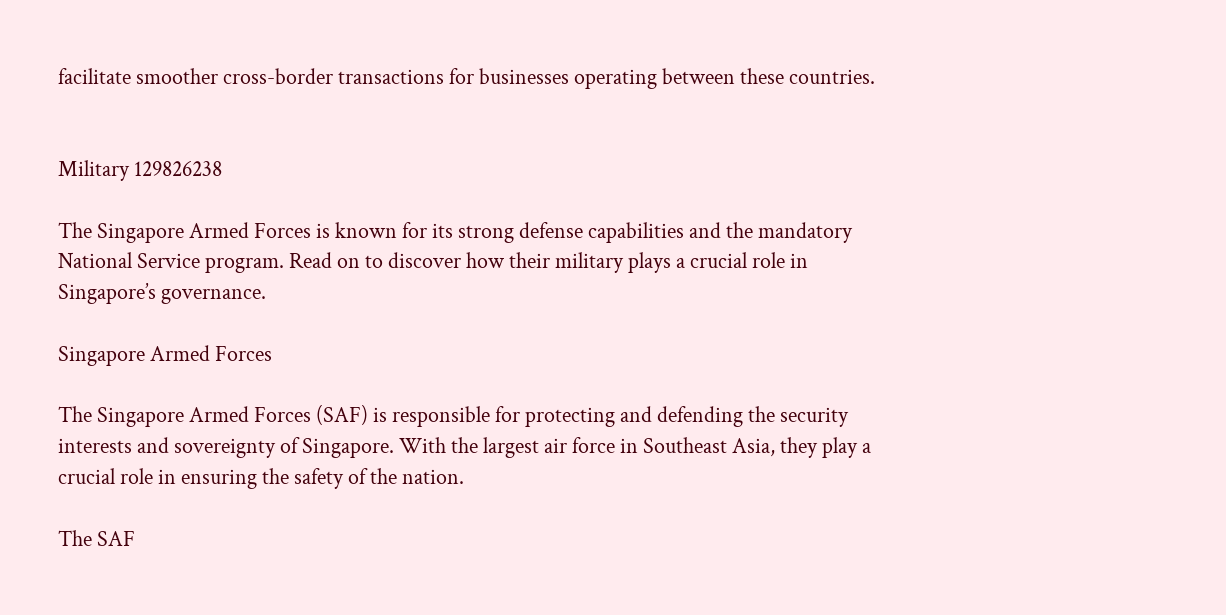facilitate smoother cross-border transactions for businesses operating between these countries.


Military 129826238

The Singapore Armed Forces is known for its strong defense capabilities and the mandatory National Service program. Read on to discover how their military plays a crucial role in Singapore’s governance.

Singapore Armed Forces

The Singapore Armed Forces (SAF) is responsible for protecting and defending the security interests and sovereignty of Singapore. With the largest air force in Southeast Asia, they play a crucial role in ensuring the safety of the nation.

The SAF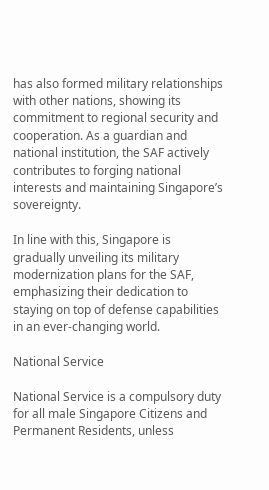has also formed military relationships with other nations, showing its commitment to regional security and cooperation. As a guardian and national institution, the SAF actively contributes to forging national interests and maintaining Singapore’s sovereignty.

In line with this, Singapore is gradually unveiling its military modernization plans for the SAF, emphasizing their dedication to staying on top of defense capabilities in an ever-changing world.

National Service

National Service is a compulsory duty for all male Singapore Citizens and Permanent Residents, unless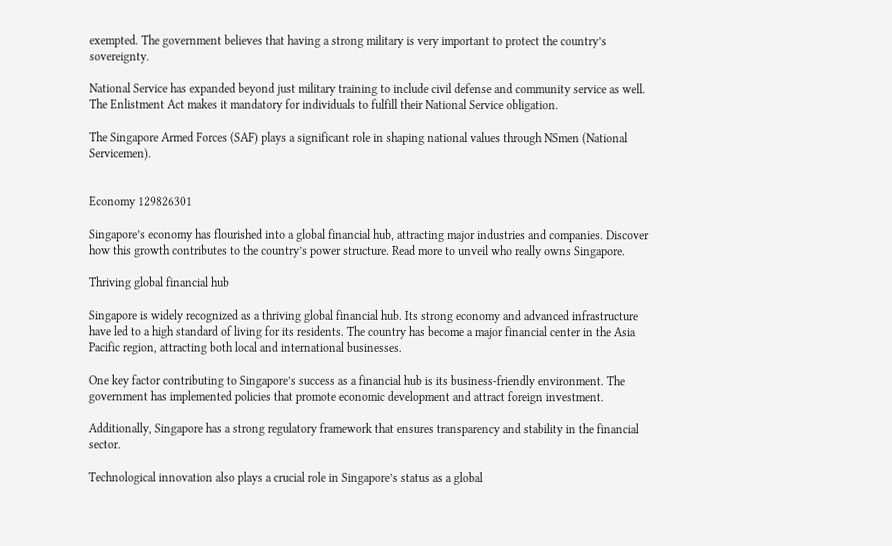exempted. The government believes that having a strong military is very important to protect the country’s sovereignty.

National Service has expanded beyond just military training to include civil defense and community service as well. The Enlistment Act makes it mandatory for individuals to fulfill their National Service obligation.

The Singapore Armed Forces (SAF) plays a significant role in shaping national values through NSmen (National Servicemen).


Economy 129826301

Singapore’s economy has flourished into a global financial hub, attracting major industries and companies. Discover how this growth contributes to the country’s power structure. Read more to unveil who really owns Singapore.

Thriving global financial hub

Singapore is widely recognized as a thriving global financial hub. Its strong economy and advanced infrastructure have led to a high standard of living for its residents. The country has become a major financial center in the Asia Pacific region, attracting both local and international businesses.

One key factor contributing to Singapore’s success as a financial hub is its business-friendly environment. The government has implemented policies that promote economic development and attract foreign investment.

Additionally, Singapore has a strong regulatory framework that ensures transparency and stability in the financial sector.

Technological innovation also plays a crucial role in Singapore’s status as a global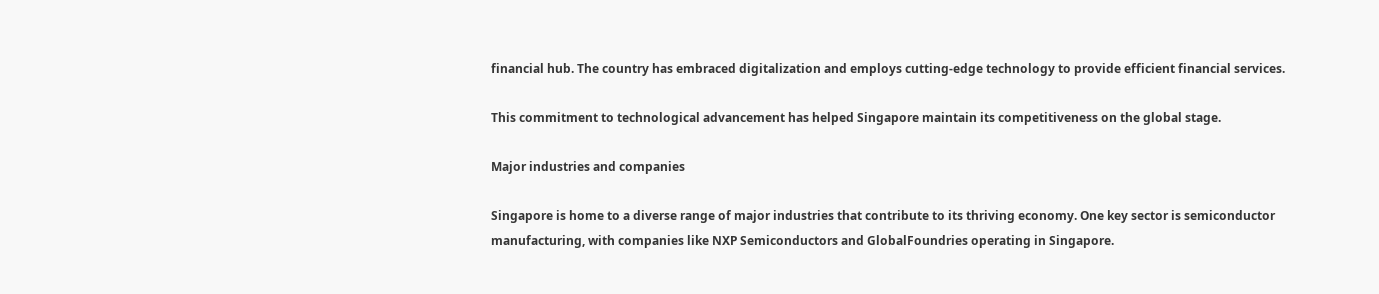financial hub. The country has embraced digitalization and employs cutting-edge technology to provide efficient financial services.

This commitment to technological advancement has helped Singapore maintain its competitiveness on the global stage.

Major industries and companies

Singapore is home to a diverse range of major industries that contribute to its thriving economy. One key sector is semiconductor manufacturing, with companies like NXP Semiconductors and GlobalFoundries operating in Singapore.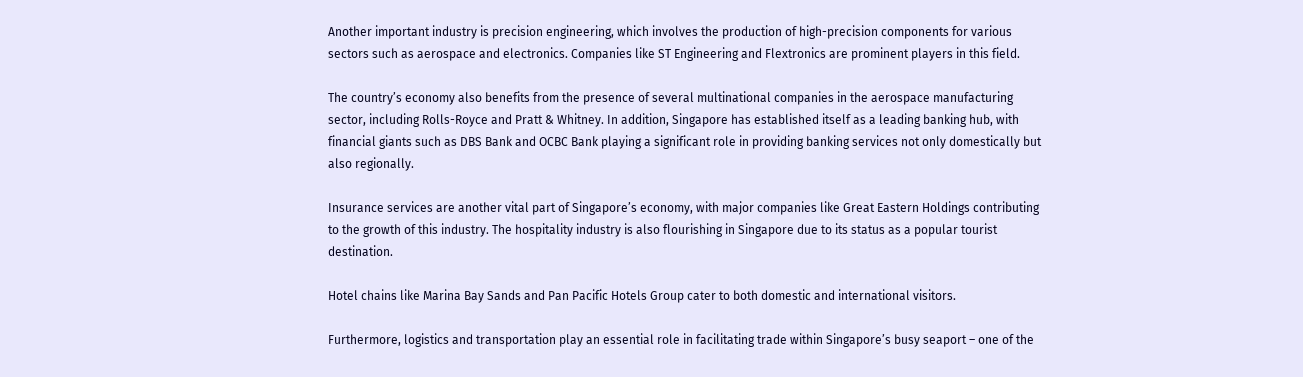Another important industry is precision engineering, which involves the production of high-precision components for various sectors such as aerospace and electronics. Companies like ST Engineering and Flextronics are prominent players in this field.

The country’s economy also benefits from the presence of several multinational companies in the aerospace manufacturing sector, including Rolls-Royce and Pratt & Whitney. In addition, Singapore has established itself as a leading banking hub, with financial giants such as DBS Bank and OCBC Bank playing a significant role in providing banking services not only domestically but also regionally.

Insurance services are another vital part of Singapore’s economy, with major companies like Great Eastern Holdings contributing to the growth of this industry. The hospitality industry is also flourishing in Singapore due to its status as a popular tourist destination.

Hotel chains like Marina Bay Sands and Pan Pacific Hotels Group cater to both domestic and international visitors.

Furthermore, logistics and transportation play an essential role in facilitating trade within Singapore’s busy seaport – one of the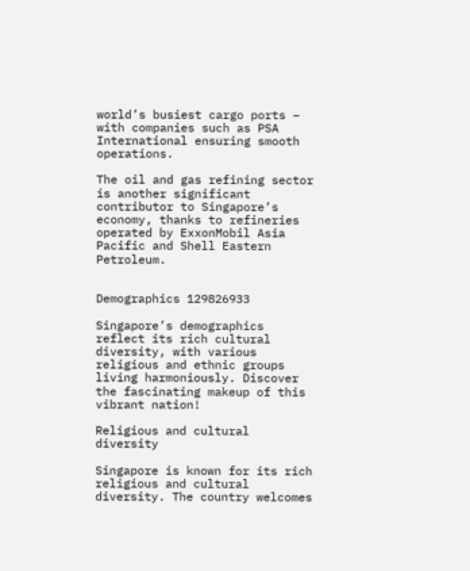world’s busiest cargo ports – with companies such as PSA International ensuring smooth operations.

The oil and gas refining sector is another significant contributor to Singapore’s economy, thanks to refineries operated by ExxonMobil Asia Pacific and Shell Eastern Petroleum.


Demographics 129826933

Singapore’s demographics reflect its rich cultural diversity, with various religious and ethnic groups living harmoniously. Discover the fascinating makeup of this vibrant nation!

Religious and cultural diversity

Singapore is known for its rich religious and cultural diversity. The country welcomes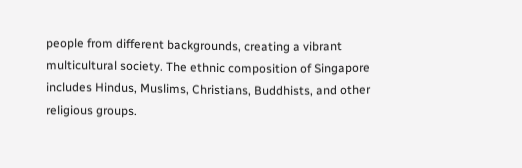people from different backgrounds, creating a vibrant multicultural society. The ethnic composition of Singapore includes Hindus, Muslims, Christians, Buddhists, and other religious groups.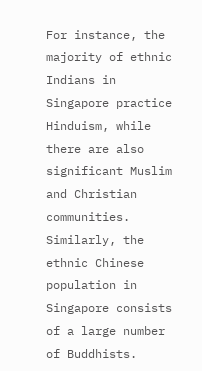For instance, the majority of ethnic Indians in Singapore practice Hinduism, while there are also significant Muslim and Christian communities. Similarly, the ethnic Chinese population in Singapore consists of a large number of Buddhists.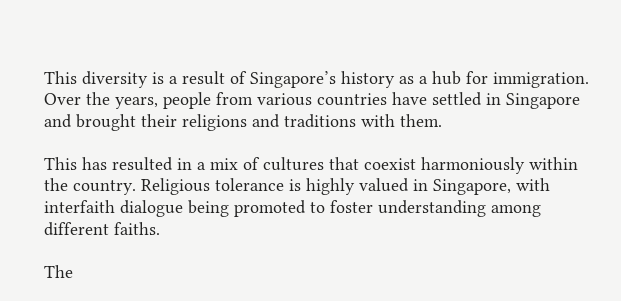This diversity is a result of Singapore’s history as a hub for immigration. Over the years, people from various countries have settled in Singapore and brought their religions and traditions with them.

This has resulted in a mix of cultures that coexist harmoniously within the country. Religious tolerance is highly valued in Singapore, with interfaith dialogue being promoted to foster understanding among different faiths.

The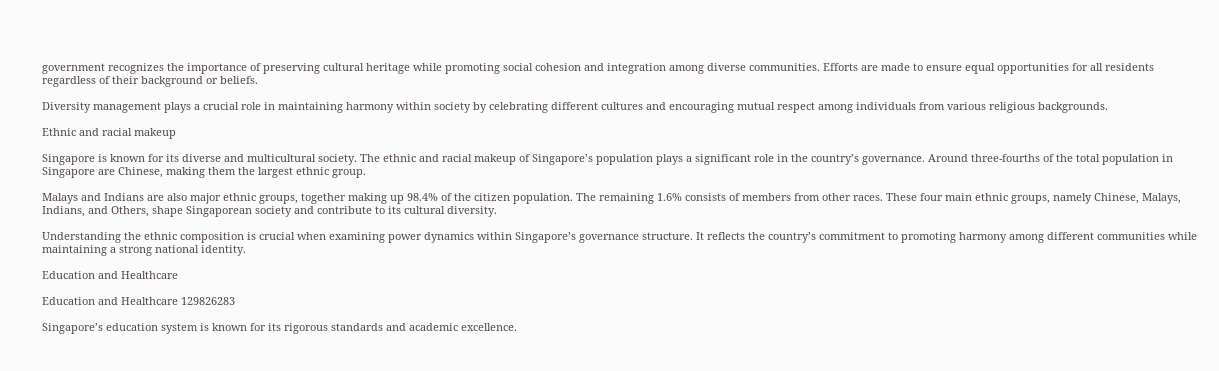government recognizes the importance of preserving cultural heritage while promoting social cohesion and integration among diverse communities. Efforts are made to ensure equal opportunities for all residents regardless of their background or beliefs.

Diversity management plays a crucial role in maintaining harmony within society by celebrating different cultures and encouraging mutual respect among individuals from various religious backgrounds.

Ethnic and racial makeup

Singapore is known for its diverse and multicultural society. The ethnic and racial makeup of Singapore’s population plays a significant role in the country’s governance. Around three-fourths of the total population in Singapore are Chinese, making them the largest ethnic group.

Malays and Indians are also major ethnic groups, together making up 98.4% of the citizen population. The remaining 1.6% consists of members from other races. These four main ethnic groups, namely Chinese, Malays, Indians, and Others, shape Singaporean society and contribute to its cultural diversity.

Understanding the ethnic composition is crucial when examining power dynamics within Singapore’s governance structure. It reflects the country’s commitment to promoting harmony among different communities while maintaining a strong national identity.

Education and Healthcare

Education and Healthcare 129826283

Singapore’s education system is known for its rigorous standards and academic excellence.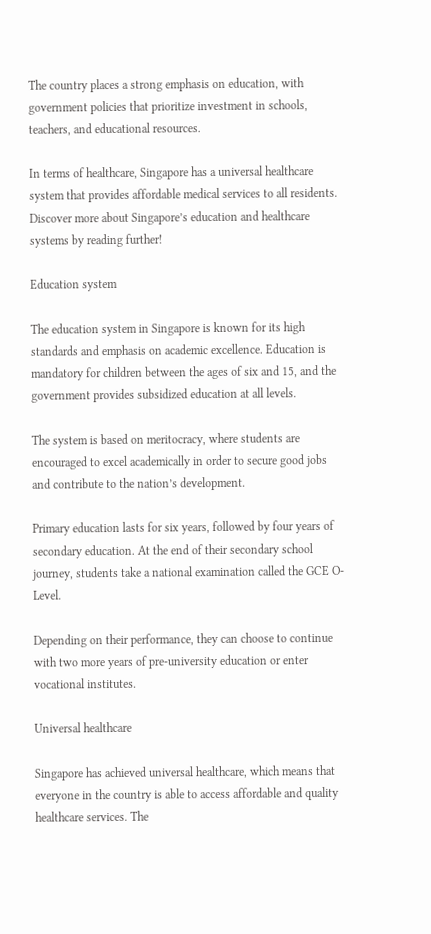The country places a strong emphasis on education, with government policies that prioritize investment in schools, teachers, and educational resources.

In terms of healthcare, Singapore has a universal healthcare system that provides affordable medical services to all residents. Discover more about Singapore’s education and healthcare systems by reading further!

Education system

The education system in Singapore is known for its high standards and emphasis on academic excellence. Education is mandatory for children between the ages of six and 15, and the government provides subsidized education at all levels.

The system is based on meritocracy, where students are encouraged to excel academically in order to secure good jobs and contribute to the nation’s development.

Primary education lasts for six years, followed by four years of secondary education. At the end of their secondary school journey, students take a national examination called the GCE O-Level.

Depending on their performance, they can choose to continue with two more years of pre-university education or enter vocational institutes.

Universal healthcare

Singapore has achieved universal healthcare, which means that everyone in the country is able to access affordable and quality healthcare services. The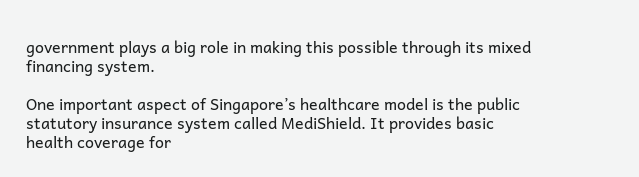government plays a big role in making this possible through its mixed financing system.

One important aspect of Singapore’s healthcare model is the public statutory insurance system called MediShield. It provides basic health coverage for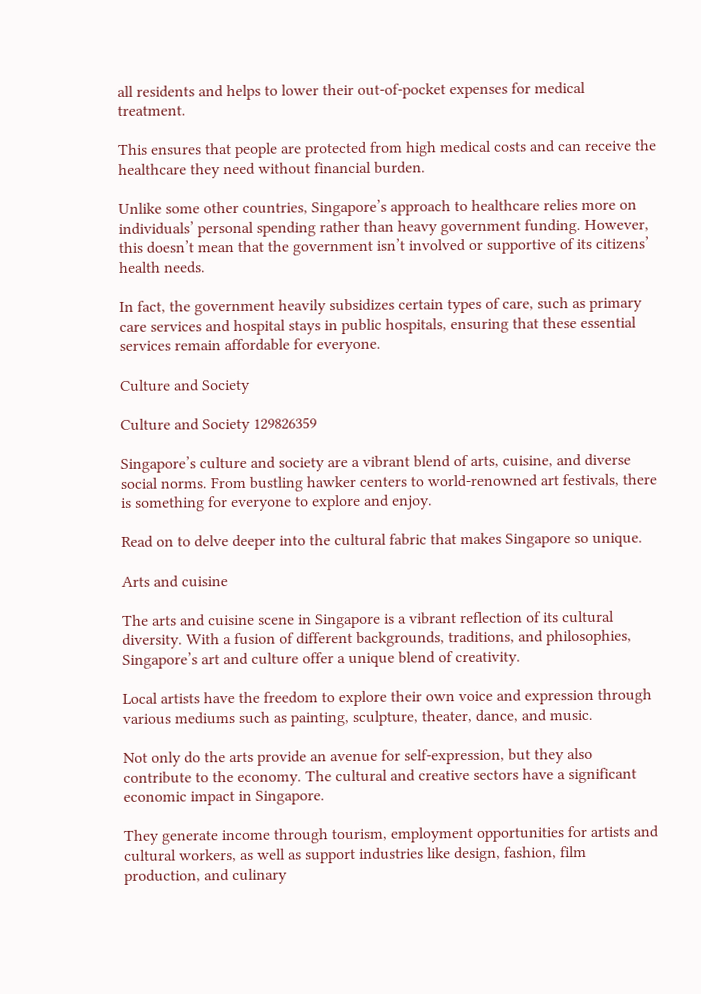all residents and helps to lower their out-of-pocket expenses for medical treatment.

This ensures that people are protected from high medical costs and can receive the healthcare they need without financial burden.

Unlike some other countries, Singapore’s approach to healthcare relies more on individuals’ personal spending rather than heavy government funding. However, this doesn’t mean that the government isn’t involved or supportive of its citizens’ health needs.

In fact, the government heavily subsidizes certain types of care, such as primary care services and hospital stays in public hospitals, ensuring that these essential services remain affordable for everyone.

Culture and Society

Culture and Society 129826359

Singapore’s culture and society are a vibrant blend of arts, cuisine, and diverse social norms. From bustling hawker centers to world-renowned art festivals, there is something for everyone to explore and enjoy.

Read on to delve deeper into the cultural fabric that makes Singapore so unique.

Arts and cuisine

The arts and cuisine scene in Singapore is a vibrant reflection of its cultural diversity. With a fusion of different backgrounds, traditions, and philosophies, Singapore’s art and culture offer a unique blend of creativity.

Local artists have the freedom to explore their own voice and expression through various mediums such as painting, sculpture, theater, dance, and music.

Not only do the arts provide an avenue for self-expression, but they also contribute to the economy. The cultural and creative sectors have a significant economic impact in Singapore.

They generate income through tourism, employment opportunities for artists and cultural workers, as well as support industries like design, fashion, film production, and culinary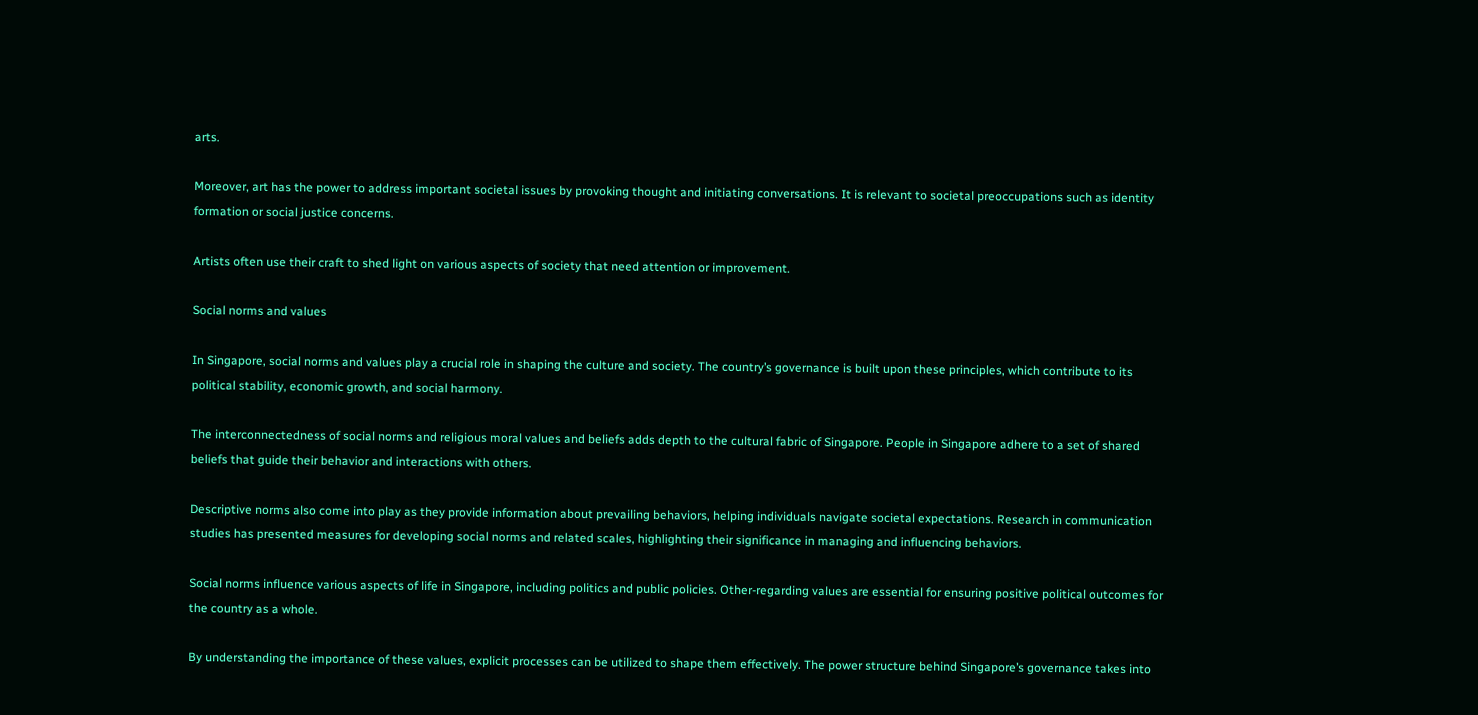arts.

Moreover, art has the power to address important societal issues by provoking thought and initiating conversations. It is relevant to societal preoccupations such as identity formation or social justice concerns.

Artists often use their craft to shed light on various aspects of society that need attention or improvement.

Social norms and values

In Singapore, social norms and values play a crucial role in shaping the culture and society. The country’s governance is built upon these principles, which contribute to its political stability, economic growth, and social harmony.

The interconnectedness of social norms and religious moral values and beliefs adds depth to the cultural fabric of Singapore. People in Singapore adhere to a set of shared beliefs that guide their behavior and interactions with others.

Descriptive norms also come into play as they provide information about prevailing behaviors, helping individuals navigate societal expectations. Research in communication studies has presented measures for developing social norms and related scales, highlighting their significance in managing and influencing behaviors.

Social norms influence various aspects of life in Singapore, including politics and public policies. Other-regarding values are essential for ensuring positive political outcomes for the country as a whole.

By understanding the importance of these values, explicit processes can be utilized to shape them effectively. The power structure behind Singapore’s governance takes into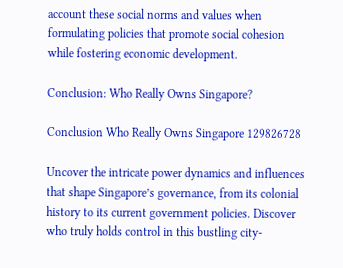account these social norms and values when formulating policies that promote social cohesion while fostering economic development.

Conclusion: Who Really Owns Singapore?

Conclusion Who Really Owns Singapore 129826728

Uncover the intricate power dynamics and influences that shape Singapore’s governance, from its colonial history to its current government policies. Discover who truly holds control in this bustling city-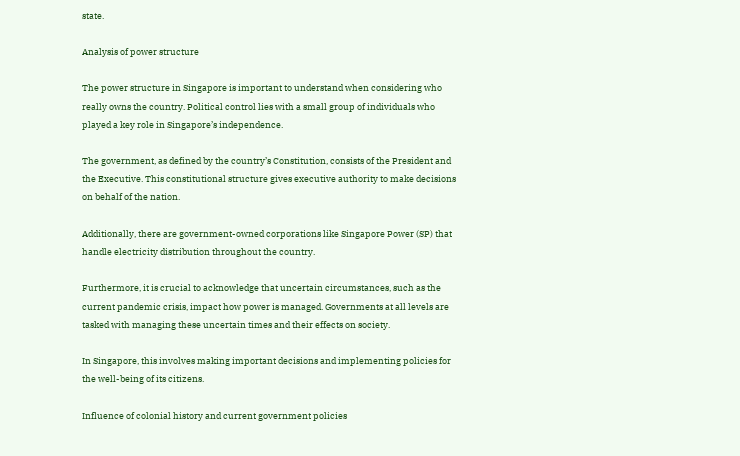state.

Analysis of power structure

The power structure in Singapore is important to understand when considering who really owns the country. Political control lies with a small group of individuals who played a key role in Singapore’s independence.

The government, as defined by the country’s Constitution, consists of the President and the Executive. This constitutional structure gives executive authority to make decisions on behalf of the nation.

Additionally, there are government-owned corporations like Singapore Power (SP) that handle electricity distribution throughout the country.

Furthermore, it is crucial to acknowledge that uncertain circumstances, such as the current pandemic crisis, impact how power is managed. Governments at all levels are tasked with managing these uncertain times and their effects on society.

In Singapore, this involves making important decisions and implementing policies for the well-being of its citizens.

Influence of colonial history and current government policies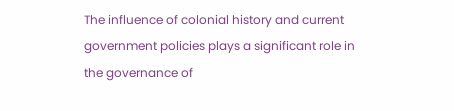The influence of colonial history and current government policies plays a significant role in the governance of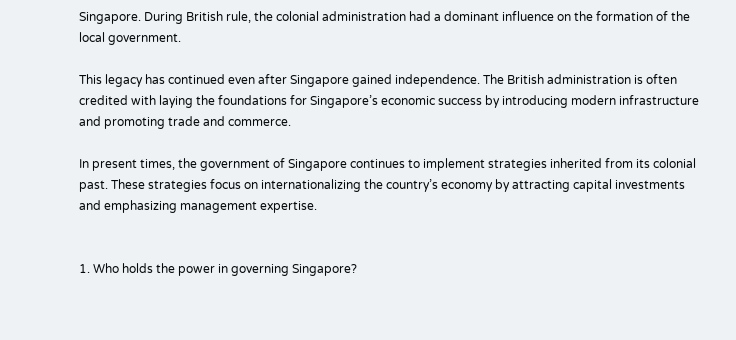Singapore. During British rule, the colonial administration had a dominant influence on the formation of the local government.

This legacy has continued even after Singapore gained independence. The British administration is often credited with laying the foundations for Singapore’s economic success by introducing modern infrastructure and promoting trade and commerce.

In present times, the government of Singapore continues to implement strategies inherited from its colonial past. These strategies focus on internationalizing the country’s economy by attracting capital investments and emphasizing management expertise.


1. Who holds the power in governing Singapore?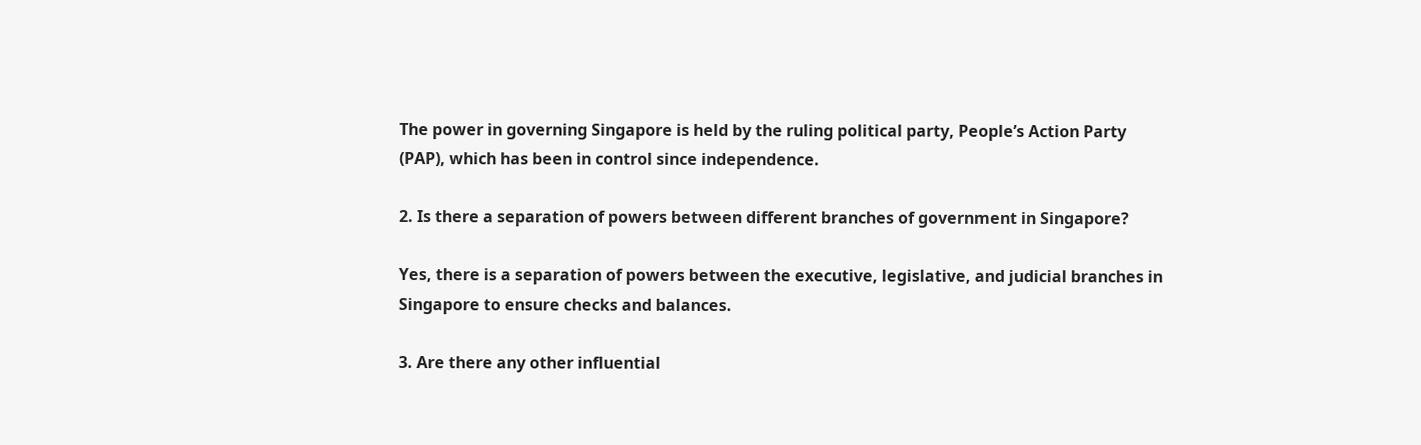The power in governing Singapore is held by the ruling political party, People’s Action Party (PAP), which has been in control since independence.

2. Is there a separation of powers between different branches of government in Singapore?

Yes, there is a separation of powers between the executive, legislative, and judicial branches in Singapore to ensure checks and balances.

3. Are there any other influential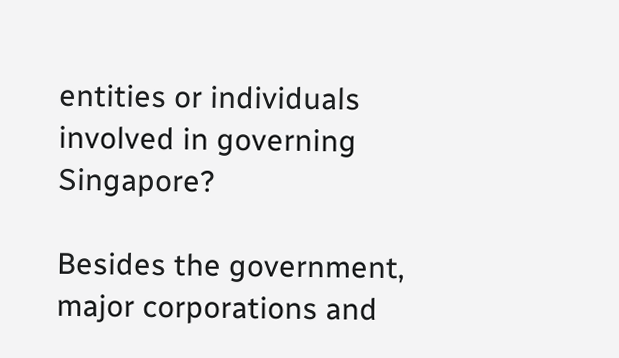entities or individuals involved in governing Singapore?

Besides the government, major corporations and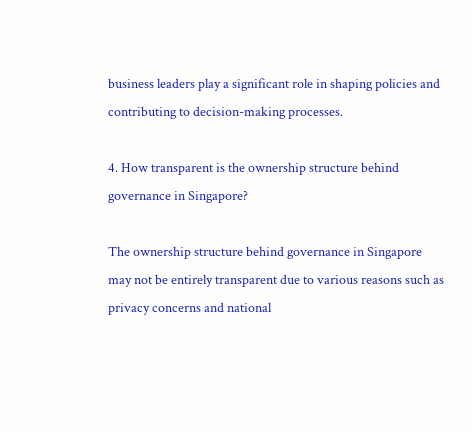business leaders play a significant role in shaping policies and contributing to decision-making processes.

4. How transparent is the ownership structure behind governance in Singapore?

The ownership structure behind governance in Singapore may not be entirely transparent due to various reasons such as privacy concerns and national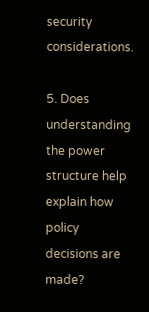security considerations.

5. Does understanding the power structure help explain how policy decisions are made?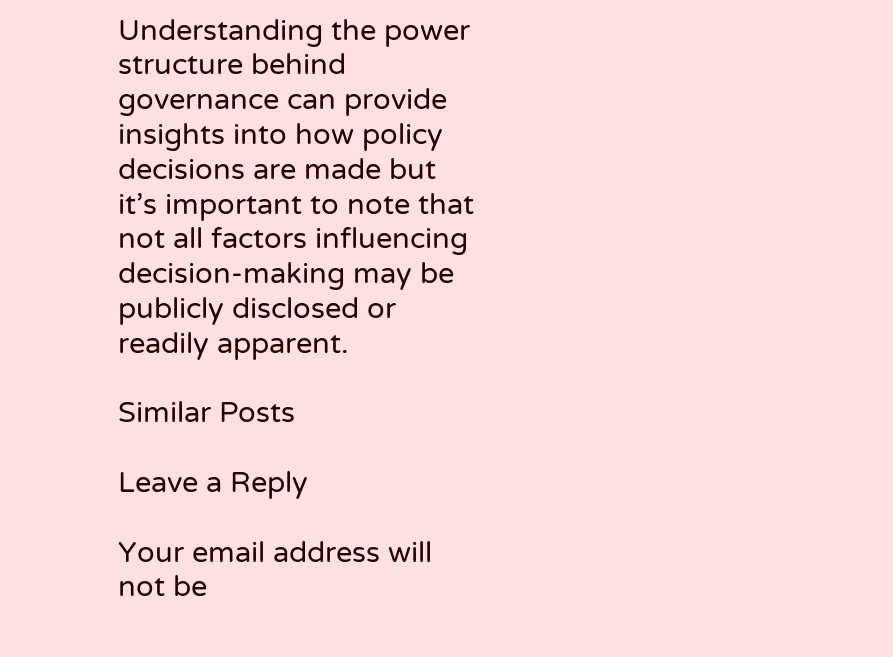Understanding the power structure behind governance can provide insights into how policy decisions are made but it’s important to note that not all factors influencing decision-making may be publicly disclosed or readily apparent.

Similar Posts

Leave a Reply

Your email address will not be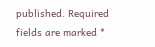published. Required fields are marked *